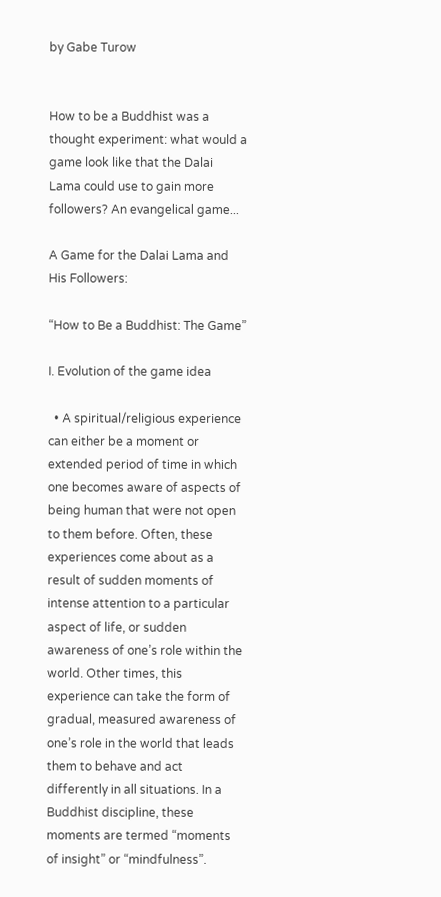by Gabe Turow


How to be a Buddhist was a thought experiment: what would a game look like that the Dalai Lama could use to gain more followers? An evangelical game...

A Game for the Dalai Lama and His Followers:

“How to Be a Buddhist: The Game”

I. Evolution of the game idea

  • A spiritual/religious experience can either be a moment or extended period of time in which one becomes aware of aspects of being human that were not open to them before. Often, these experiences come about as a result of sudden moments of intense attention to a particular aspect of life, or sudden awareness of one’s role within the world. Other times, this experience can take the form of gradual, measured awareness of one’s role in the world that leads them to behave and act differently in all situations. In a Buddhist discipline, these moments are termed “moments of insight” or “mindfulness”.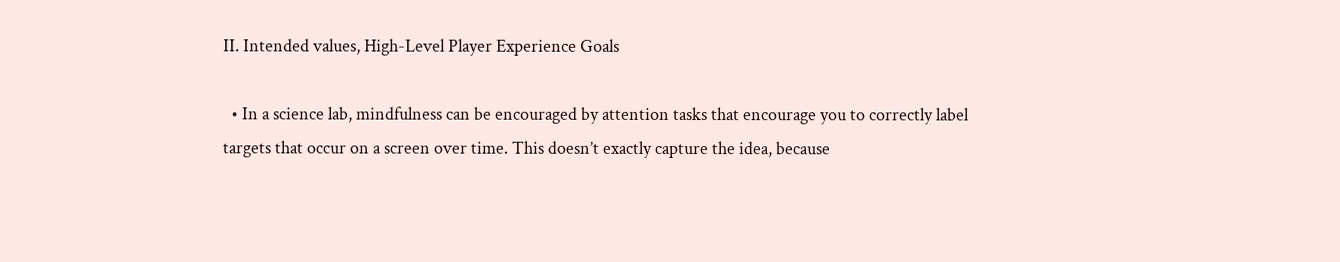II. Intended values, High-Level Player Experience Goals

  • In a science lab, mindfulness can be encouraged by attention tasks that encourage you to correctly label targets that occur on a screen over time. This doesn’t exactly capture the idea, because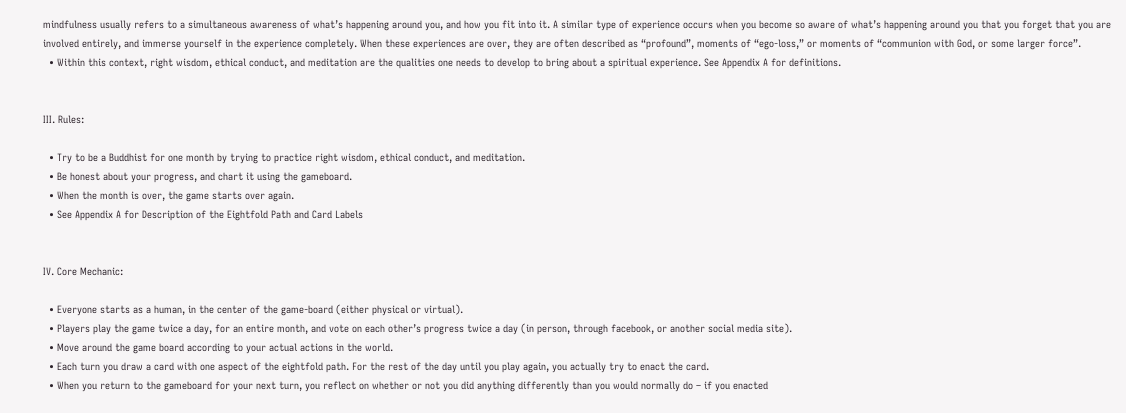mindfulness usually refers to a simultaneous awareness of what’s happening around you, and how you fit into it. A similar type of experience occurs when you become so aware of what’s happening around you that you forget that you are involved entirely, and immerse yourself in the experience completely. When these experiences are over, they are often described as “profound”, moments of “ego-loss,” or moments of “communion with God, or some larger force”.
  • Within this context, right wisdom, ethical conduct, and meditation are the qualities one needs to develop to bring about a spiritual experience. See Appendix A for definitions.


III. Rules:

  • Try to be a Buddhist for one month by trying to practice right wisdom, ethical conduct, and meditation.
  • Be honest about your progress, and chart it using the gameboard.
  • When the month is over, the game starts over again.
  • See Appendix A for Description of the Eightfold Path and Card Labels


IV. Core Mechanic:

  • Everyone starts as a human, in the center of the game-board (either physical or virtual).
  • Players play the game twice a day, for an entire month, and vote on each other’s progress twice a day (in person, through facebook, or another social media site).
  • Move around the game board according to your actual actions in the world.
  • Each turn you draw a card with one aspect of the eightfold path. For the rest of the day until you play again, you actually try to enact the card.
  • When you return to the gameboard for your next turn, you reflect on whether or not you did anything differently than you would normally do – if you enacted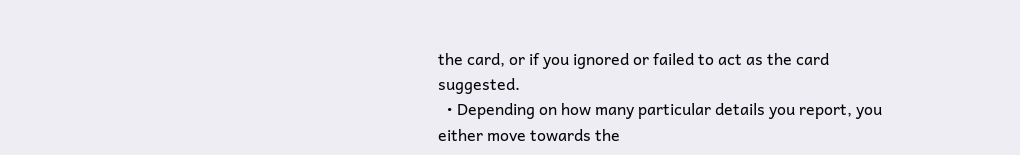the card, or if you ignored or failed to act as the card suggested.
  • Depending on how many particular details you report, you either move towards the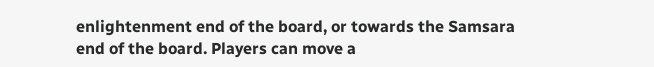enlightenment end of the board, or towards the Samsara end of the board. Players can move a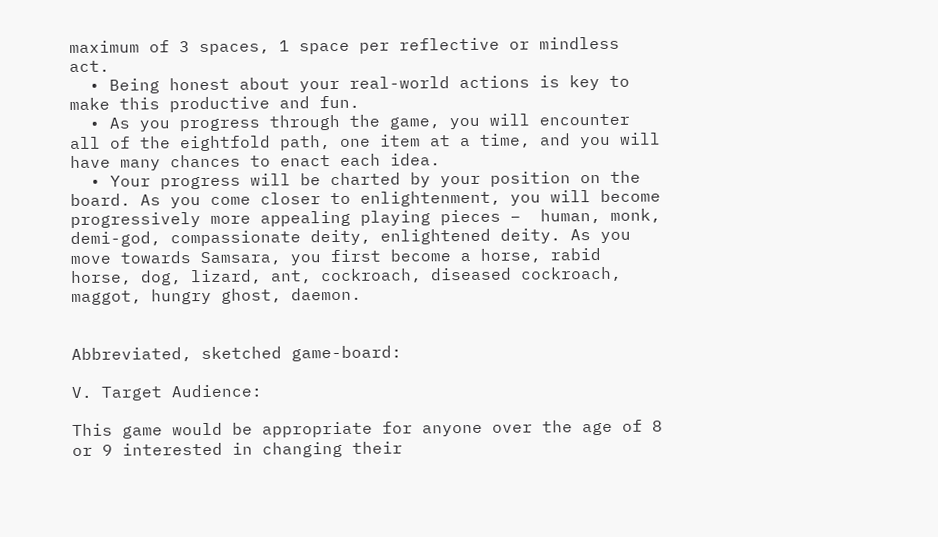maximum of 3 spaces, 1 space per reflective or mindless act.
  • Being honest about your real-world actions is key to make this productive and fun.
  • As you progress through the game, you will encounter all of the eightfold path, one item at a time, and you will have many chances to enact each idea.
  • Your progress will be charted by your position on the board. As you come closer to enlightenment, you will become progressively more appealing playing pieces –  human, monk, demi-god, compassionate deity, enlightened deity. As you move towards Samsara, you first become a horse, rabid horse, dog, lizard, ant, cockroach, diseased cockroach, maggot, hungry ghost, daemon.


Abbreviated, sketched game-board:

V. Target Audience:

This game would be appropriate for anyone over the age of 8 or 9 interested in changing their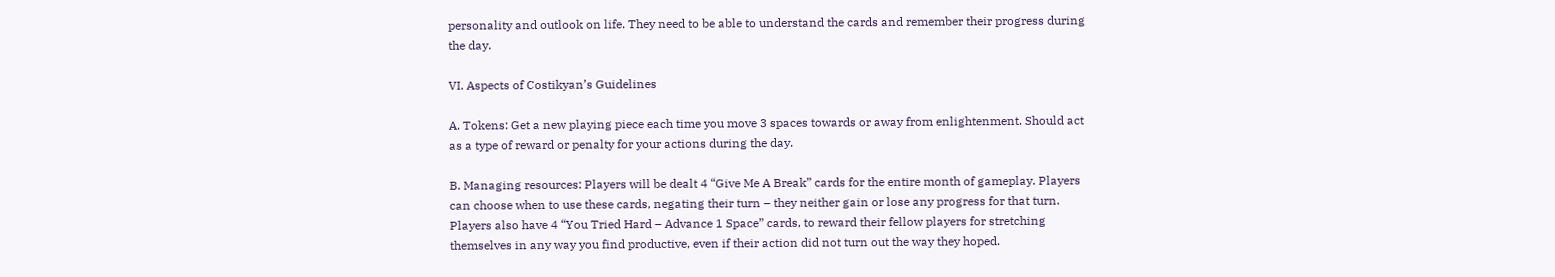personality and outlook on life. They need to be able to understand the cards and remember their progress during the day.

VI. Aspects of Costikyan’s Guidelines

A. Tokens: Get a new playing piece each time you move 3 spaces towards or away from enlightenment. Should act as a type of reward or penalty for your actions during the day.

B. Managing resources: Players will be dealt 4 “Give Me A Break” cards for the entire month of gameplay. Players can choose when to use these cards, negating their turn – they neither gain or lose any progress for that turn. Players also have 4 “You Tried Hard – Advance 1 Space” cards, to reward their fellow players for stretching themselves in any way you find productive, even if their action did not turn out the way they hoped.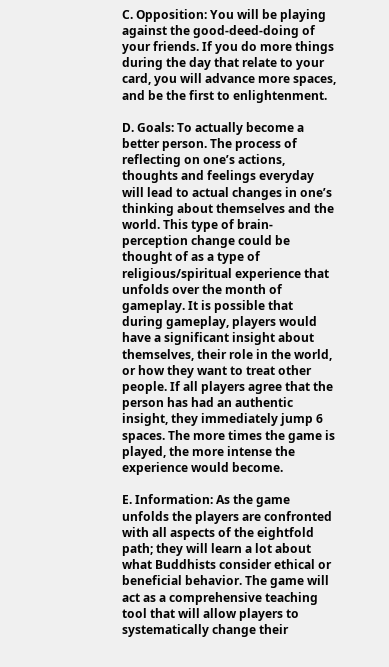C. Opposition: You will be playing against the good-deed-doing of your friends. If you do more things during the day that relate to your card, you will advance more spaces, and be the first to enlightenment.

D. Goals: To actually become a better person. The process of reflecting on one’s actions, thoughts and feelings everyday will lead to actual changes in one’s thinking about themselves and the world. This type of brain-perception change could be thought of as a type of religious/spiritual experience that unfolds over the month of gameplay. It is possible that during gameplay, players would have a significant insight about themselves, their role in the world, or how they want to treat other people. If all players agree that the person has had an authentic insight, they immediately jump 6 spaces. The more times the game is played, the more intense the experience would become.

E. Information: As the game unfolds the players are confronted with all aspects of the eightfold path; they will learn a lot about what Buddhists consider ethical or beneficial behavior. The game will act as a comprehensive teaching tool that will allow players to systematically change their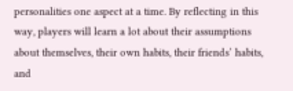personalities one aspect at a time. By reflecting in this way, players will learn a lot about their assumptions about themselves, their own habits, their friends’ habits, and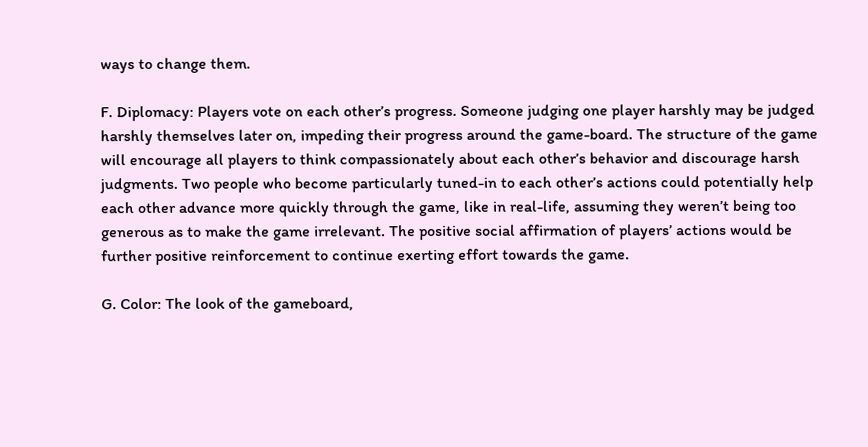ways to change them.

F. Diplomacy: Players vote on each other’s progress. Someone judging one player harshly may be judged harshly themselves later on, impeding their progress around the game-board. The structure of the game will encourage all players to think compassionately about each other’s behavior and discourage harsh judgments. Two people who become particularly tuned-in to each other’s actions could potentially help each other advance more quickly through the game, like in real-life, assuming they weren’t being too generous as to make the game irrelevant. The positive social affirmation of players’ actions would be further positive reinforcement to continue exerting effort towards the game.

G. Color: The look of the gameboard,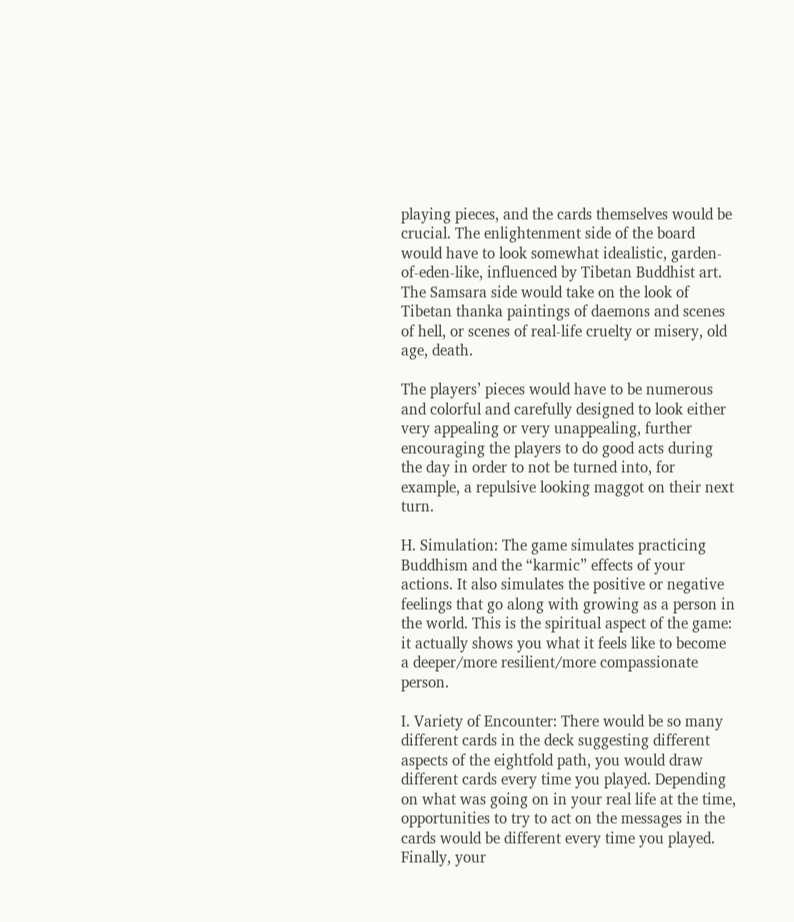playing pieces, and the cards themselves would be crucial. The enlightenment side of the board would have to look somewhat idealistic, garden-of-eden-like, influenced by Tibetan Buddhist art. The Samsara side would take on the look of Tibetan thanka paintings of daemons and scenes of hell, or scenes of real-life cruelty or misery, old age, death.

The players’ pieces would have to be numerous and colorful and carefully designed to look either very appealing or very unappealing, further encouraging the players to do good acts during the day in order to not be turned into, for example, a repulsive looking maggot on their next turn.

H. Simulation: The game simulates practicing Buddhism and the “karmic” effects of your actions. It also simulates the positive or negative feelings that go along with growing as a person in the world. This is the spiritual aspect of the game: it actually shows you what it feels like to become a deeper/more resilient/more compassionate person.

I. Variety of Encounter: There would be so many different cards in the deck suggesting different aspects of the eightfold path, you would draw different cards every time you played. Depending on what was going on in your real life at the time, opportunities to try to act on the messages in the cards would be different every time you played. Finally, your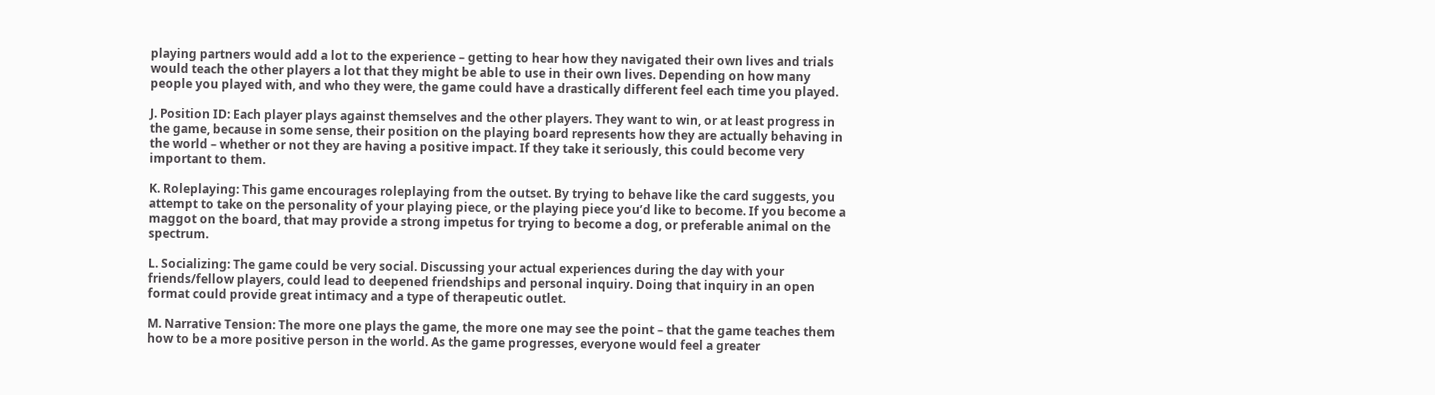playing partners would add a lot to the experience – getting to hear how they navigated their own lives and trials would teach the other players a lot that they might be able to use in their own lives. Depending on how many people you played with, and who they were, the game could have a drastically different feel each time you played.

J. Position ID: Each player plays against themselves and the other players. They want to win, or at least progress in the game, because in some sense, their position on the playing board represents how they are actually behaving in the world – whether or not they are having a positive impact. If they take it seriously, this could become very important to them.

K. Roleplaying: This game encourages roleplaying from the outset. By trying to behave like the card suggests, you attempt to take on the personality of your playing piece, or the playing piece you’d like to become. If you become a maggot on the board, that may provide a strong impetus for trying to become a dog, or preferable animal on the spectrum.

L. Socializing: The game could be very social. Discussing your actual experiences during the day with your friends/fellow players, could lead to deepened friendships and personal inquiry. Doing that inquiry in an open format could provide great intimacy and a type of therapeutic outlet.

M. Narrative Tension: The more one plays the game, the more one may see the point – that the game teaches them how to be a more positive person in the world. As the game progresses, everyone would feel a greater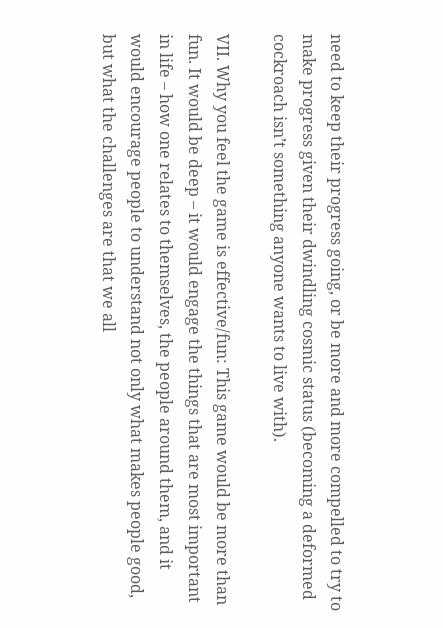need to keep their progress going, or be more and more compelled to try to make progress given their dwindling cosmic status (becoming a deformed cockroach isn’t something anyone wants to live with).

VII. Why you feel the game is effective/fun: This game would be more than fun. It would be deep – it would engage the things that are most important in life – how one relates to themselves, the people around them, and it would encourage people to understand not only what makes people good, but what the challenges are that we all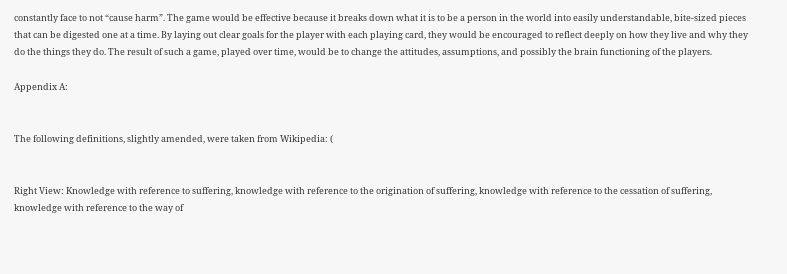constantly face to not “cause harm”. The game would be effective because it breaks down what it is to be a person in the world into easily understandable, bite-sized pieces that can be digested one at a time. By laying out clear goals for the player with each playing card, they would be encouraged to reflect deeply on how they live and why they do the things they do. The result of such a game, played over time, would be to change the attitudes, assumptions, and possibly the brain functioning of the players.

Appendix A:


The following definitions, slightly amended, were taken from Wikipedia: (


Right View: Knowledge with reference to suffering, knowledge with reference to the origination of suffering, knowledge with reference to the cessation of suffering, knowledge with reference to the way of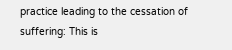practice leading to the cessation of suffering: This is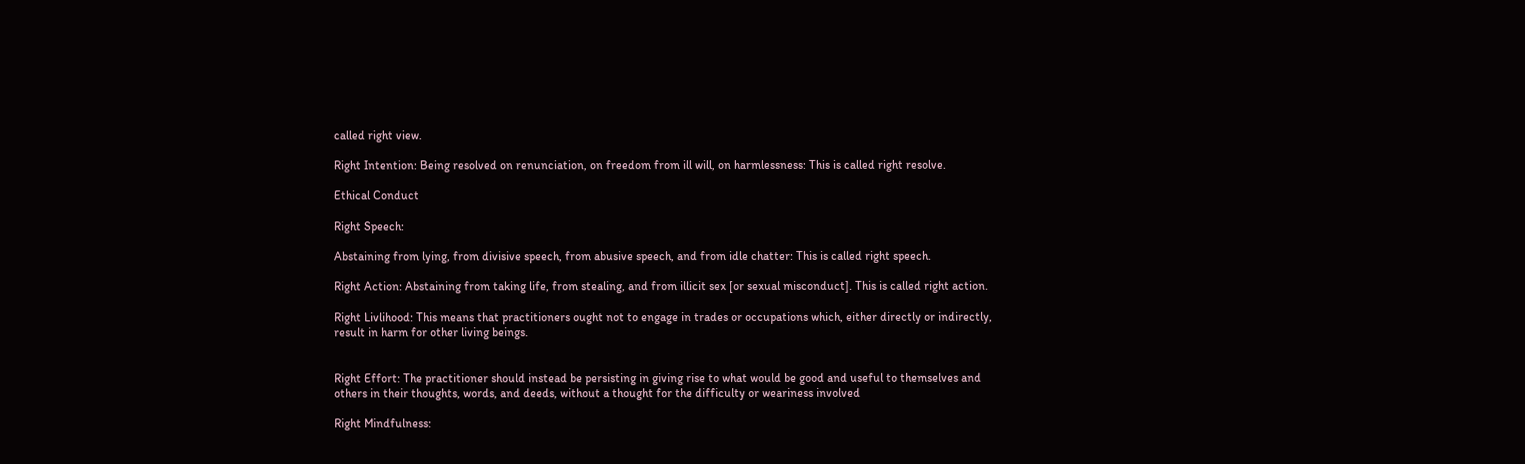called right view.

Right Intention: Being resolved on renunciation, on freedom from ill will, on harmlessness: This is called right resolve.

Ethical Conduct

Right Speech:

Abstaining from lying, from divisive speech, from abusive speech, and from idle chatter: This is called right speech.

Right Action: Abstaining from taking life, from stealing, and from illicit sex [or sexual misconduct]. This is called right action.

Right Livlihood: This means that practitioners ought not to engage in trades or occupations which, either directly or indirectly, result in harm for other living beings.


Right Effort: The practitioner should instead be persisting in giving rise to what would be good and useful to themselves and others in their thoughts, words, and deeds, without a thought for the difficulty or weariness involved

Right Mindfulness: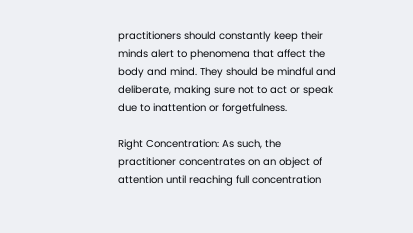practitioners should constantly keep their minds alert to phenomena that affect the body and mind. They should be mindful and deliberate, making sure not to act or speak due to inattention or forgetfulness.

Right Concentration: As such, the practitioner concentrates on an object of attention until reaching full concentration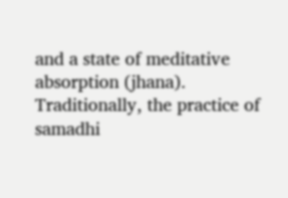and a state of meditative absorption (jhana). Traditionally, the practice of samadhi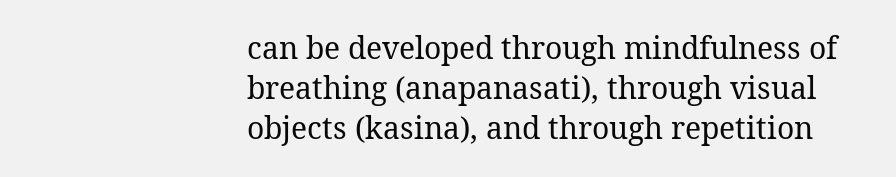can be developed through mindfulness of breathing (anapanasati), through visual objects (kasina), and through repetition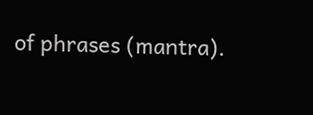of phrases (mantra).